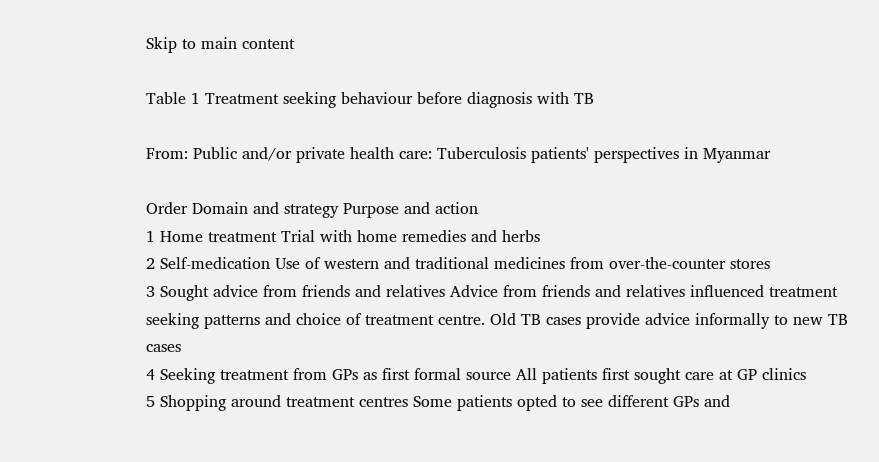Skip to main content

Table 1 Treatment seeking behaviour before diagnosis with TB

From: Public and/or private health care: Tuberculosis patients' perspectives in Myanmar

Order Domain and strategy Purpose and action
1 Home treatment Trial with home remedies and herbs
2 Self-medication Use of western and traditional medicines from over-the-counter stores
3 Sought advice from friends and relatives Advice from friends and relatives influenced treatment seeking patterns and choice of treatment centre. Old TB cases provide advice informally to new TB cases
4 Seeking treatment from GPs as first formal source All patients first sought care at GP clinics
5 Shopping around treatment centres Some patients opted to see different GPs and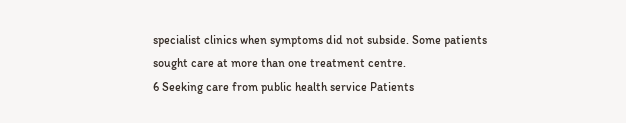specialist clinics when symptoms did not subside. Some patients sought care at more than one treatment centre.
6 Seeking care from public health service Patients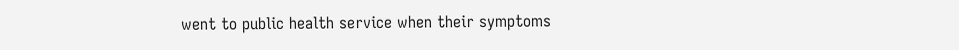went to public health service when their symptoms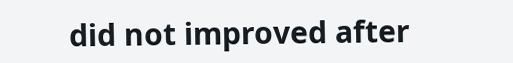did not improved after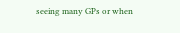seeing many GPs or when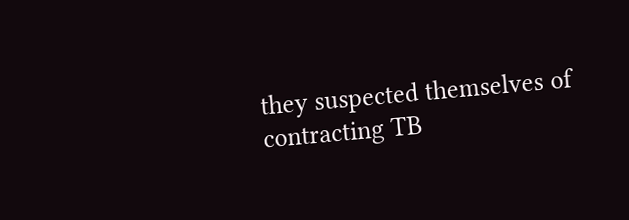they suspected themselves of contracting TB